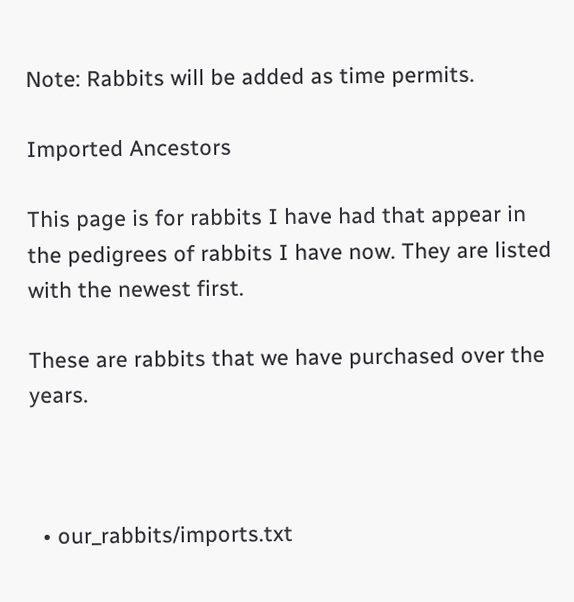Note: Rabbits will be added as time permits.

Imported Ancestors

This page is for rabbits I have had that appear in the pedigrees of rabbits I have now. They are listed with the newest first.

These are rabbits that we have purchased over the years.



  • our_rabbits/imports.txt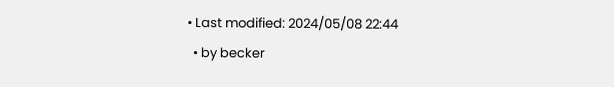• Last modified: 2024/05/08 22:44
  • by becker